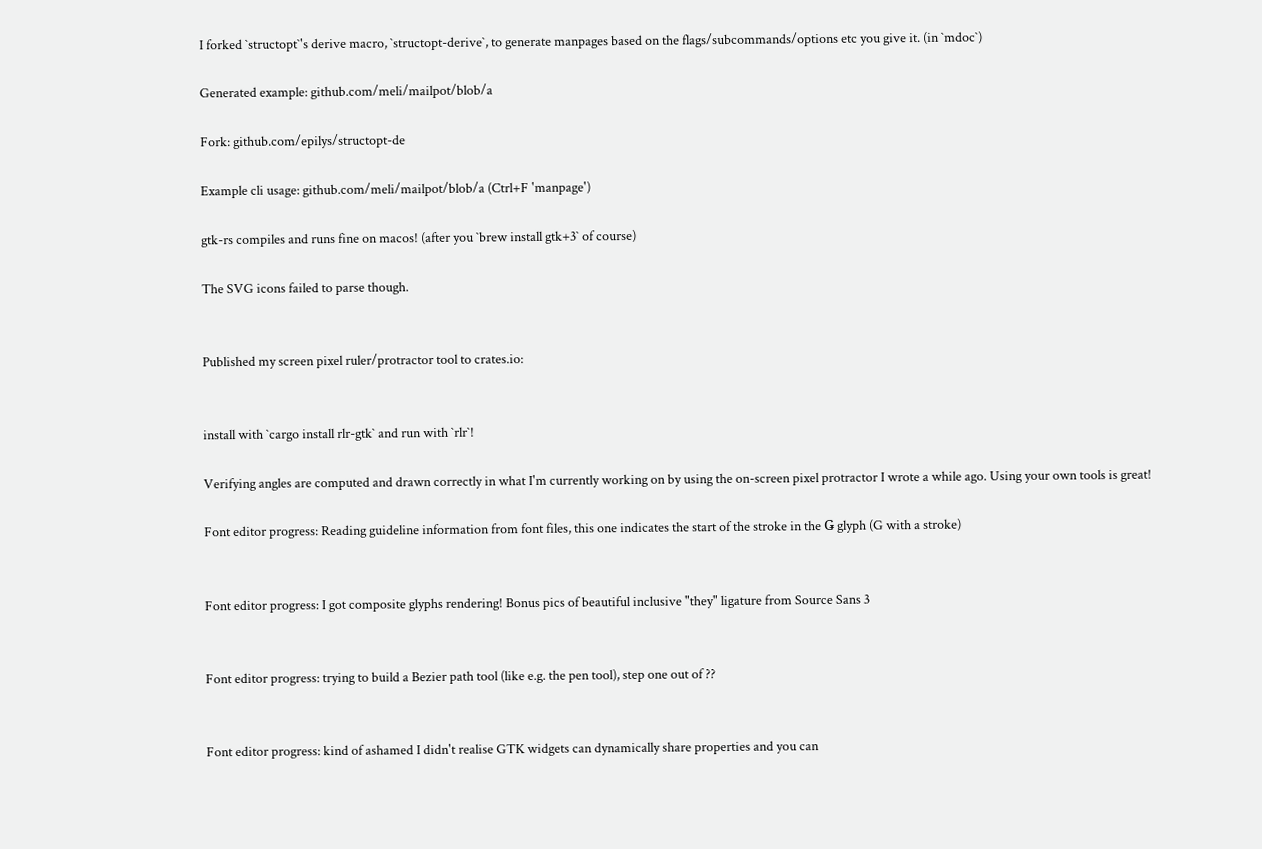I forked `structopt`'s derive macro, `structopt-derive`, to generate manpages based on the flags/subcommands/options etc you give it. (in `mdoc`)

Generated example: github.com/meli/mailpot/blob/a

Fork: github.com/epilys/structopt-de

Example cli usage: github.com/meli/mailpot/blob/a (Ctrl+F 'manpage')

gtk-rs compiles and runs fine on macos! (after you `brew install gtk+3` of course)

The SVG icons failed to parse though.


Published my screen pixel ruler/protractor tool to crates.io:


install with `cargo install rlr-gtk` and run with `rlr`!

Verifying angles are computed and drawn correctly in what I'm currently working on by using the on-screen pixel protractor I wrote a while ago. Using your own tools is great!

Font editor progress: Reading guideline information from font files, this one indicates the start of the stroke in the Ǥ glyph (G with a stroke)


Font editor progress: I got composite glyphs rendering! Bonus pics of beautiful inclusive "they" ligature from Source Sans 3


Font editor progress: trying to build a Bezier path tool (like e.g. the pen tool), step one out of ??


Font editor progress: kind of ashamed I didn't realise GTK widgets can dynamically share properties and you can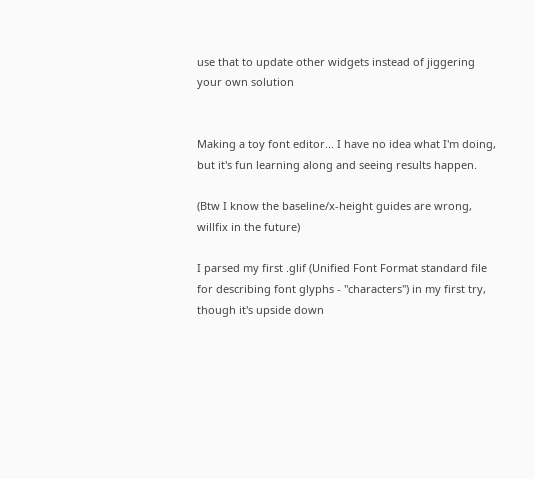use that to update other widgets instead of jiggering your own solution


Making a toy font editor... I have no idea what I'm doing, but it's fun learning along and seeing results happen.

(Btw I know the baseline/x-height guides are wrong, willfix in the future)

I parsed my first .glif (Unified Font Format standard file for describing font glyphs - "characters") in my first try, though it's upside down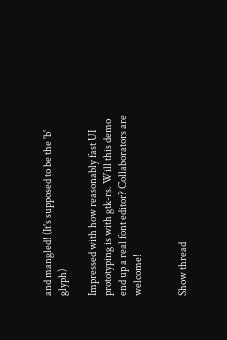and mangled! (It's supposed to be the 'b' glyph)

Impressed with how reasonably fast UI prototyping is with gtk-rs. Will this demo end up a real font editor? Collaborators are welcome!


Show thread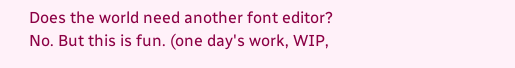Does the world need another font editor? No. But this is fun. (one day's work, WIP,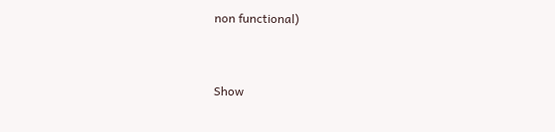non functional)


Show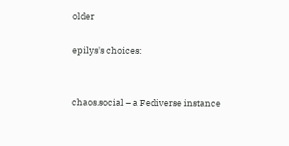older

epilys's choices:


chaos.social – a Fediverse instance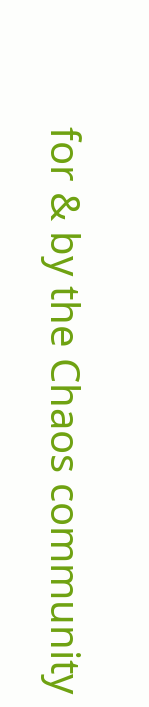for & by the Chaos community